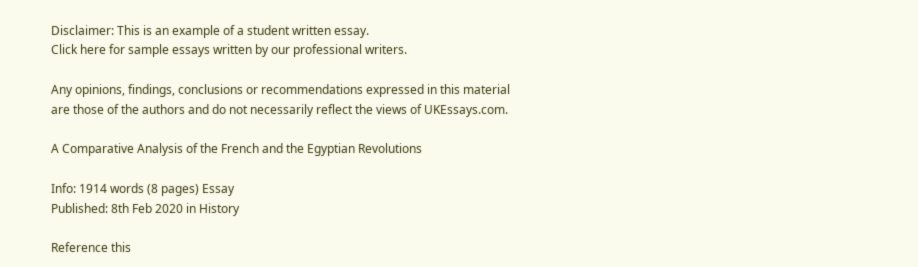Disclaimer: This is an example of a student written essay.
Click here for sample essays written by our professional writers.

Any opinions, findings, conclusions or recommendations expressed in this material are those of the authors and do not necessarily reflect the views of UKEssays.com.

A Comparative Analysis of the French and the Egyptian Revolutions

Info: 1914 words (8 pages) Essay
Published: 8th Feb 2020 in History

Reference this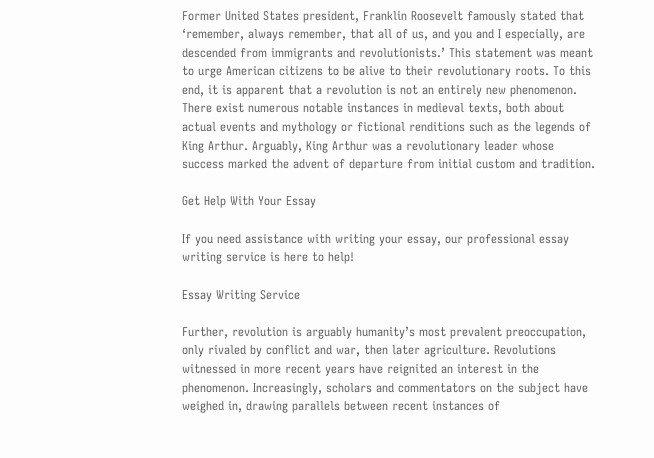Former United States president, Franklin Roosevelt famously stated that ‘remember, always remember, that all of us, and you and I especially, are descended from immigrants and revolutionists.’ This statement was meant to urge American citizens to be alive to their revolutionary roots. To this end, it is apparent that a revolution is not an entirely new phenomenon. There exist numerous notable instances in medieval texts, both about actual events and mythology or fictional renditions such as the legends of King Arthur. Arguably, King Arthur was a revolutionary leader whose success marked the advent of departure from initial custom and tradition.

Get Help With Your Essay

If you need assistance with writing your essay, our professional essay writing service is here to help!

Essay Writing Service

Further, revolution is arguably humanity’s most prevalent preoccupation, only rivaled by conflict and war, then later agriculture. Revolutions witnessed in more recent years have reignited an interest in the phenomenon. Increasingly, scholars and commentators on the subject have weighed in, drawing parallels between recent instances of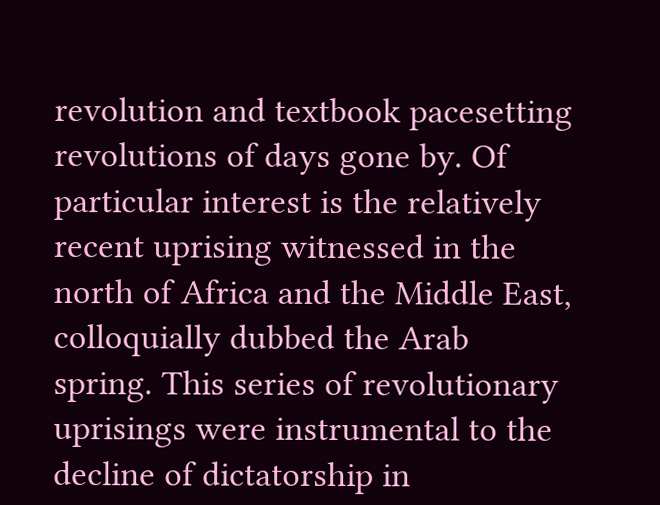revolution and textbook pacesetting revolutions of days gone by. Of particular interest is the relatively recent uprising witnessed in the north of Africa and the Middle East, colloquially dubbed the Arab spring. This series of revolutionary uprisings were instrumental to the decline of dictatorship in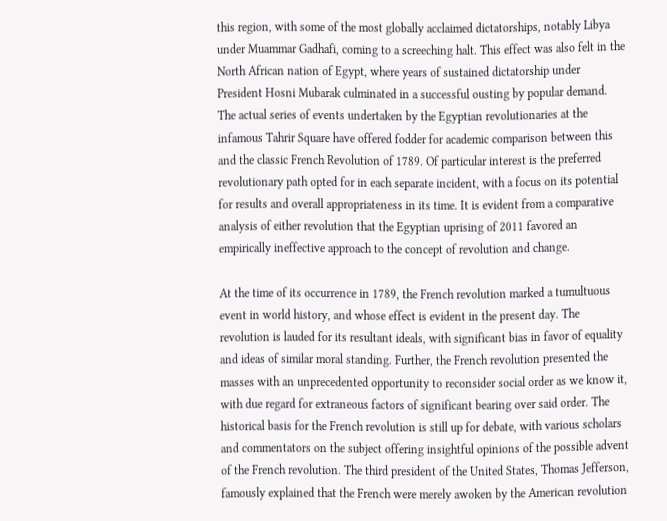this region, with some of the most globally acclaimed dictatorships, notably Libya under Muammar Gadhafi, coming to a screeching halt. This effect was also felt in the North African nation of Egypt, where years of sustained dictatorship under President Hosni Mubarak culminated in a successful ousting by popular demand. The actual series of events undertaken by the Egyptian revolutionaries at the infamous Tahrir Square have offered fodder for academic comparison between this and the classic French Revolution of 1789. Of particular interest is the preferred revolutionary path opted for in each separate incident, with a focus on its potential for results and overall appropriateness in its time. It is evident from a comparative analysis of either revolution that the Egyptian uprising of 2011 favored an empirically ineffective approach to the concept of revolution and change.

At the time of its occurrence in 1789, the French revolution marked a tumultuous event in world history, and whose effect is evident in the present day. The revolution is lauded for its resultant ideals, with significant bias in favor of equality and ideas of similar moral standing. Further, the French revolution presented the masses with an unprecedented opportunity to reconsider social order as we know it, with due regard for extraneous factors of significant bearing over said order. The historical basis for the French revolution is still up for debate, with various scholars and commentators on the subject offering insightful opinions of the possible advent of the French revolution. The third president of the United States, Thomas Jefferson, famously explained that the French were merely awoken by the American revolution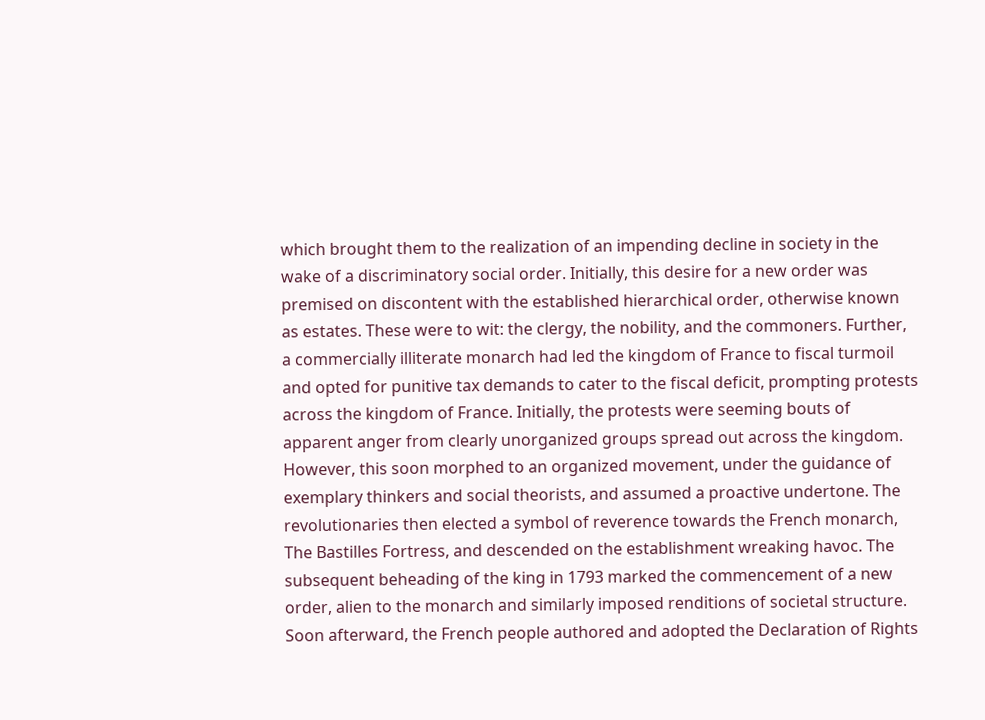which brought them to the realization of an impending decline in society in the wake of a discriminatory social order. Initially, this desire for a new order was premised on discontent with the established hierarchical order, otherwise known as estates. These were to wit: the clergy, the nobility, and the commoners. Further, a commercially illiterate monarch had led the kingdom of France to fiscal turmoil and opted for punitive tax demands to cater to the fiscal deficit, prompting protests across the kingdom of France. Initially, the protests were seeming bouts of apparent anger from clearly unorganized groups spread out across the kingdom. However, this soon morphed to an organized movement, under the guidance of exemplary thinkers and social theorists, and assumed a proactive undertone. The revolutionaries then elected a symbol of reverence towards the French monarch, The Bastilles Fortress, and descended on the establishment wreaking havoc. The subsequent beheading of the king in 1793 marked the commencement of a new order, alien to the monarch and similarly imposed renditions of societal structure. Soon afterward, the French people authored and adopted the Declaration of Rights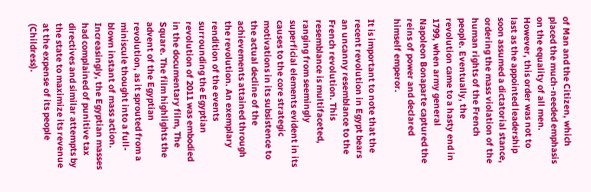of Man and the Citizen, which placed the much-needed emphasis on the equality of all men. However, this order was not to last as the appointed leadership soon assumed a dictatorial stance, ordering the mass violation of the human rights of the French people. Eventually, the revolution came to a hasty end in 1799, when army general Napoleon Bonaparte captured the reins of power and declared himself emperor.

It is important to note that the recent revolution in Egypt bears an uncanny resemblance to the French revolution. This resemblance is multifaceted, ranging from seemingly superficial elements evident in its causes to the core strategic motivations in its subsistence to the actual decline of the achievements attained through the revolution. An exemplary rendition of the events surrounding the Egyptian revolution of 2011 was embodied in the documentary film, The Square. The film highlights the advent of the Egyptian revolution, as it sprouted from a miniscule thought into a full-blown instant of mass action. Increasingly, the Egyptian masses had complained of punitive tax directives and similar attempts by the state to maximize its revenue at the expense of its people (Childress).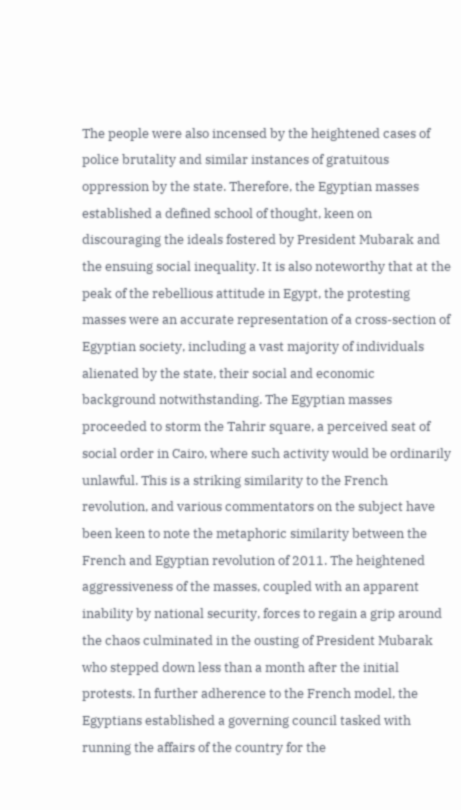The people were also incensed by the heightened cases of police brutality and similar instances of gratuitous oppression by the state. Therefore, the Egyptian masses established a defined school of thought, keen on discouraging the ideals fostered by President Mubarak and the ensuing social inequality. It is also noteworthy that at the peak of the rebellious attitude in Egypt, the protesting masses were an accurate representation of a cross-section of Egyptian society, including a vast majority of individuals alienated by the state, their social and economic background notwithstanding. The Egyptian masses proceeded to storm the Tahrir square, a perceived seat of social order in Cairo, where such activity would be ordinarily unlawful. This is a striking similarity to the French revolution, and various commentators on the subject have been keen to note the metaphoric similarity between the French and Egyptian revolution of 2011. The heightened aggressiveness of the masses, coupled with an apparent inability by national security, forces to regain a grip around the chaos culminated in the ousting of President Mubarak who stepped down less than a month after the initial protests. In further adherence to the French model, the Egyptians established a governing council tasked with running the affairs of the country for the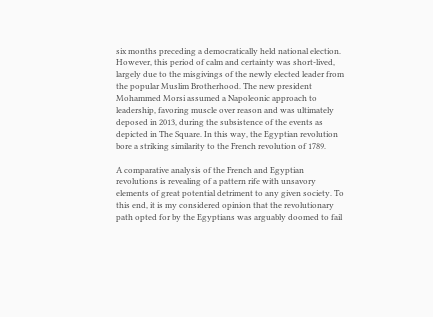six months preceding a democratically held national election. However, this period of calm and certainty was short-lived, largely due to the misgivings of the newly elected leader from the popular Muslim Brotherhood. The new president Mohammed Morsi assumed a Napoleonic approach to leadership, favoring muscle over reason and was ultimately deposed in 2013, during the subsistence of the events as depicted in The Square. In this way, the Egyptian revolution bore a striking similarity to the French revolution of 1789.

A comparative analysis of the French and Egyptian revolutions is revealing of a pattern rife with unsavory elements of great potential detriment to any given society. To this end, it is my considered opinion that the revolutionary path opted for by the Egyptians was arguably doomed to fail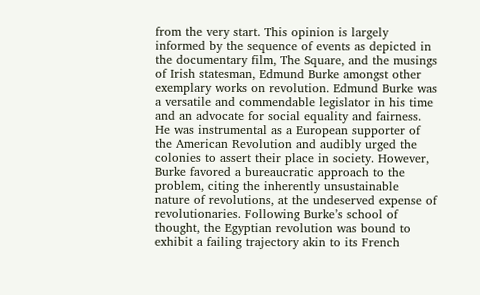from the very start. This opinion is largely informed by the sequence of events as depicted in the documentary film, The Square, and the musings of Irish statesman, Edmund Burke amongst other exemplary works on revolution. Edmund Burke was a versatile and commendable legislator in his time and an advocate for social equality and fairness. He was instrumental as a European supporter of the American Revolution and audibly urged the colonies to assert their place in society. However, Burke favored a bureaucratic approach to the problem, citing the inherently unsustainable nature of revolutions, at the undeserved expense of revolutionaries. Following Burke’s school of thought, the Egyptian revolution was bound to exhibit a failing trajectory akin to its French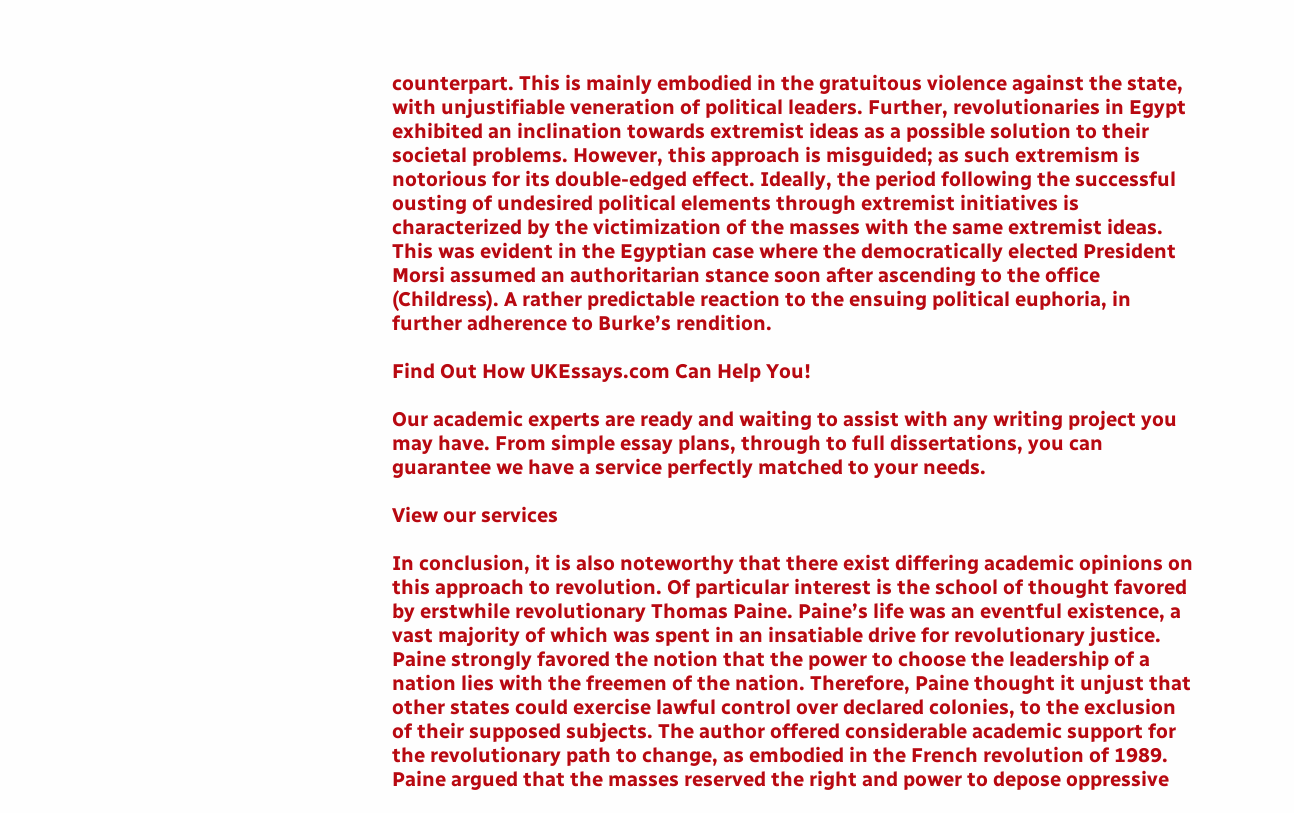counterpart. This is mainly embodied in the gratuitous violence against the state, with unjustifiable veneration of political leaders. Further, revolutionaries in Egypt exhibited an inclination towards extremist ideas as a possible solution to their societal problems. However, this approach is misguided; as such extremism is notorious for its double-edged effect. Ideally, the period following the successful ousting of undesired political elements through extremist initiatives is characterized by the victimization of the masses with the same extremist ideas. This was evident in the Egyptian case where the democratically elected President Morsi assumed an authoritarian stance soon after ascending to the office (Childress). A rather predictable reaction to the ensuing political euphoria, in further adherence to Burke’s rendition.

Find Out How UKEssays.com Can Help You!

Our academic experts are ready and waiting to assist with any writing project you may have. From simple essay plans, through to full dissertations, you can guarantee we have a service perfectly matched to your needs.

View our services

In conclusion, it is also noteworthy that there exist differing academic opinions on this approach to revolution. Of particular interest is the school of thought favored by erstwhile revolutionary Thomas Paine. Paine’s life was an eventful existence, a vast majority of which was spent in an insatiable drive for revolutionary justice. Paine strongly favored the notion that the power to choose the leadership of a nation lies with the freemen of the nation. Therefore, Paine thought it unjust that other states could exercise lawful control over declared colonies, to the exclusion of their supposed subjects. The author offered considerable academic support for the revolutionary path to change, as embodied in the French revolution of 1989. Paine argued that the masses reserved the right and power to depose oppressive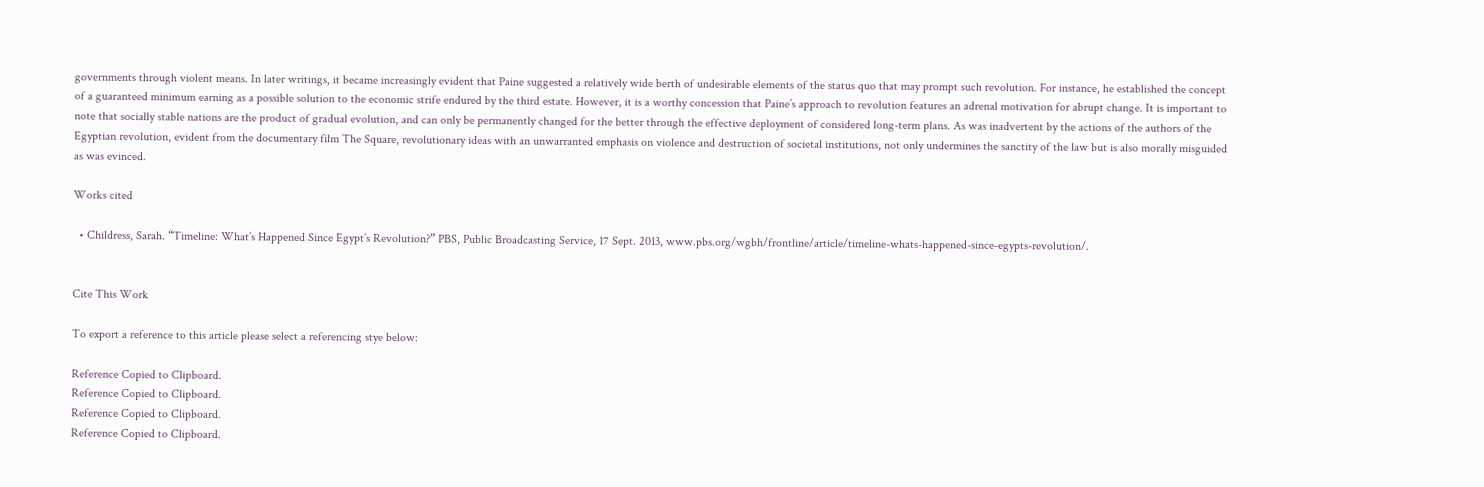governments through violent means. In later writings, it became increasingly evident that Paine suggested a relatively wide berth of undesirable elements of the status quo that may prompt such revolution. For instance, he established the concept of a guaranteed minimum earning as a possible solution to the economic strife endured by the third estate. However, it is a worthy concession that Paine’s approach to revolution features an adrenal motivation for abrupt change. It is important to note that socially stable nations are the product of gradual evolution, and can only be permanently changed for the better through the effective deployment of considered long-term plans. As was inadvertent by the actions of the authors of the Egyptian revolution, evident from the documentary film The Square, revolutionary ideas with an unwarranted emphasis on violence and destruction of societal institutions, not only undermines the sanctity of the law but is also morally misguided as was evinced.

Works cited

  • Childress, Sarah. “Timeline: What’s Happened Since Egypt’s Revolution?” PBS, Public Broadcasting Service, 17 Sept. 2013, www.pbs.org/wgbh/frontline/article/timeline-whats-happened-since-egypts-revolution/.


Cite This Work

To export a reference to this article please select a referencing stye below:

Reference Copied to Clipboard.
Reference Copied to Clipboard.
Reference Copied to Clipboard.
Reference Copied to Clipboard.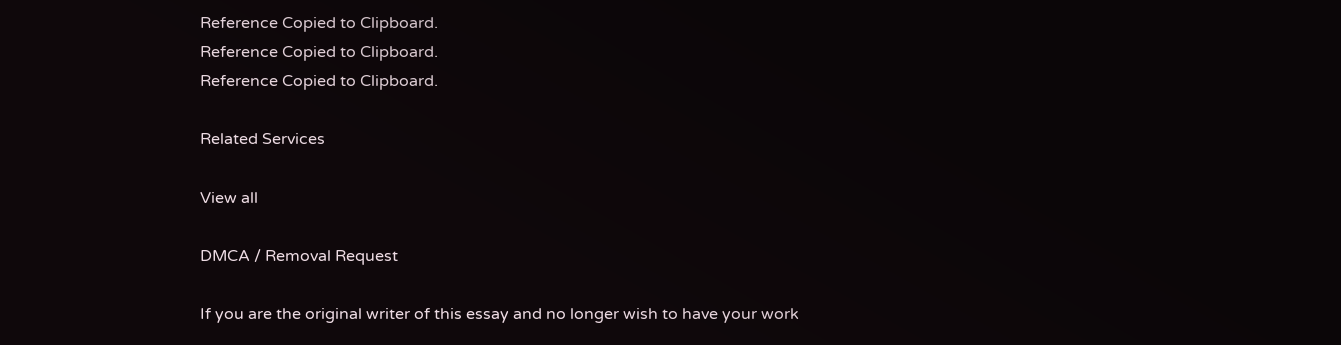Reference Copied to Clipboard.
Reference Copied to Clipboard.
Reference Copied to Clipboard.

Related Services

View all

DMCA / Removal Request

If you are the original writer of this essay and no longer wish to have your work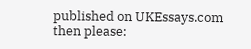published on UKEssays.com then please: